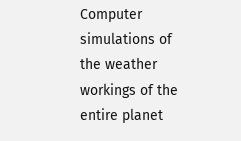Computer simulations of the weather workings of the entire planet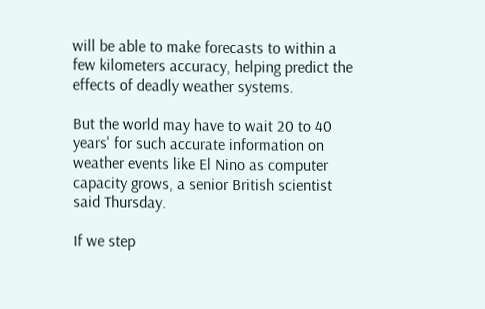will be able to make forecasts to within a few kilometers accuracy, helping predict the effects of deadly weather systems.

But the world may have to wait 20 to 40 years' for such accurate information on weather events like El Nino as computer capacity grows, a senior British scientist said Thursday.

If we step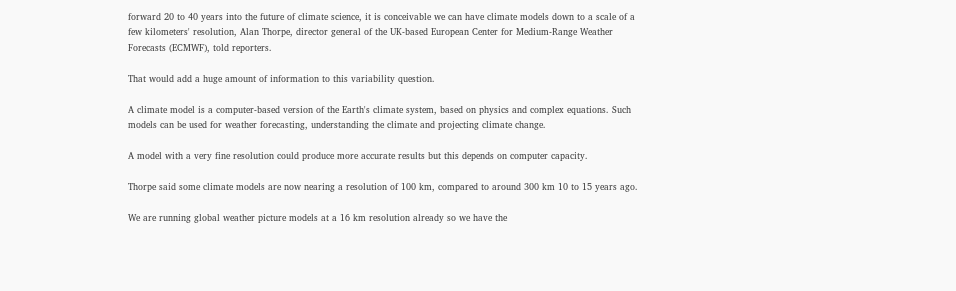forward 20 to 40 years into the future of climate science, it is conceivable we can have climate models down to a scale of a few kilometers' resolution, Alan Thorpe, director general of the UK-based European Center for Medium-Range Weather Forecasts (ECMWF), told reporters.

That would add a huge amount of information to this variability question.

A climate model is a computer-based version of the Earth's climate system, based on physics and complex equations. Such models can be used for weather forecasting, understanding the climate and projecting climate change.

A model with a very fine resolution could produce more accurate results but this depends on computer capacity.

Thorpe said some climate models are now nearing a resolution of 100 km, compared to around 300 km 10 to 15 years ago.

We are running global weather picture models at a 16 km resolution already so we have the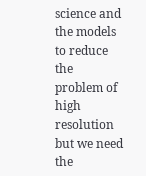science and the models to reduce the problem of high resolution but we need the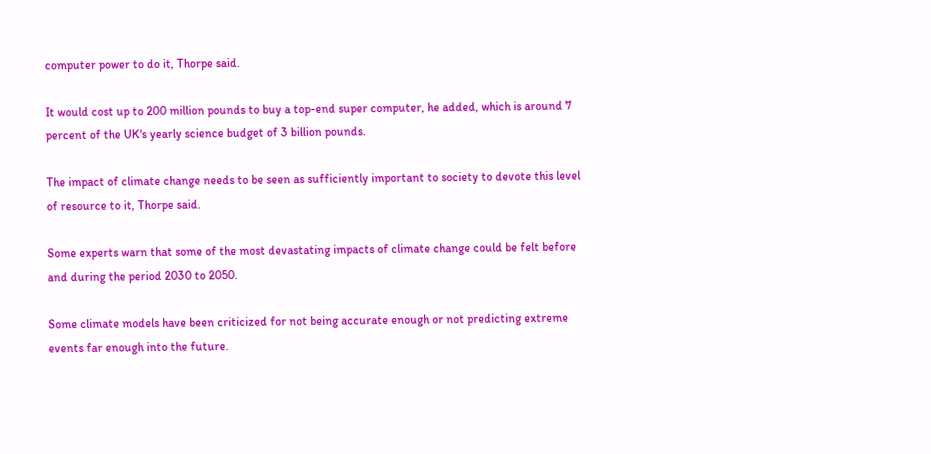computer power to do it, Thorpe said.

It would cost up to 200 million pounds to buy a top-end super computer, he added, which is around 7 percent of the UK's yearly science budget of 3 billion pounds.

The impact of climate change needs to be seen as sufficiently important to society to devote this level of resource to it, Thorpe said.

Some experts warn that some of the most devastating impacts of climate change could be felt before and during the period 2030 to 2050.

Some climate models have been criticized for not being accurate enough or not predicting extreme events far enough into the future.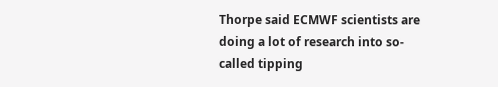Thorpe said ECMWF scientists are doing a lot of research into so-called tipping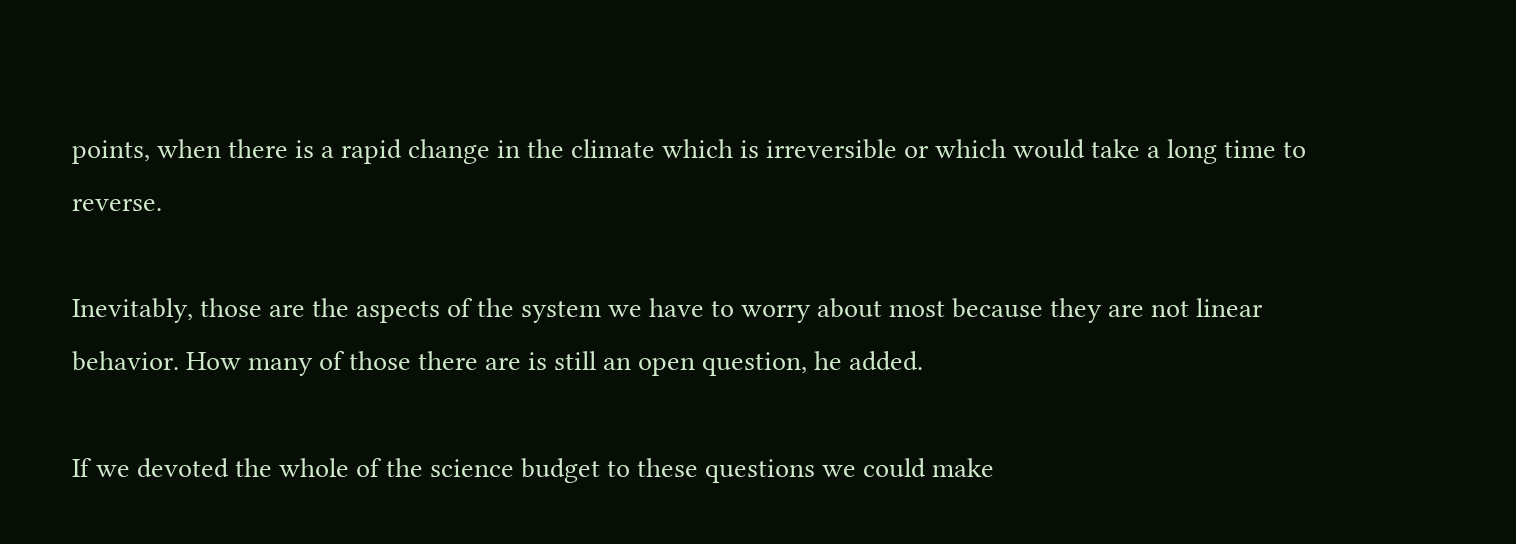points, when there is a rapid change in the climate which is irreversible or which would take a long time to reverse.

Inevitably, those are the aspects of the system we have to worry about most because they are not linear behavior. How many of those there are is still an open question, he added.

If we devoted the whole of the science budget to these questions we could make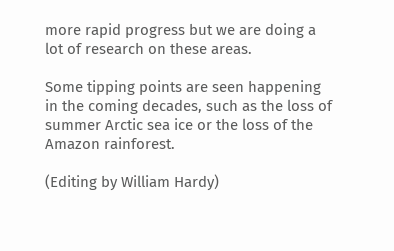more rapid progress but we are doing a lot of research on these areas.

Some tipping points are seen happening in the coming decades, such as the loss of summer Arctic sea ice or the loss of the Amazon rainforest.

(Editing by William Hardy)